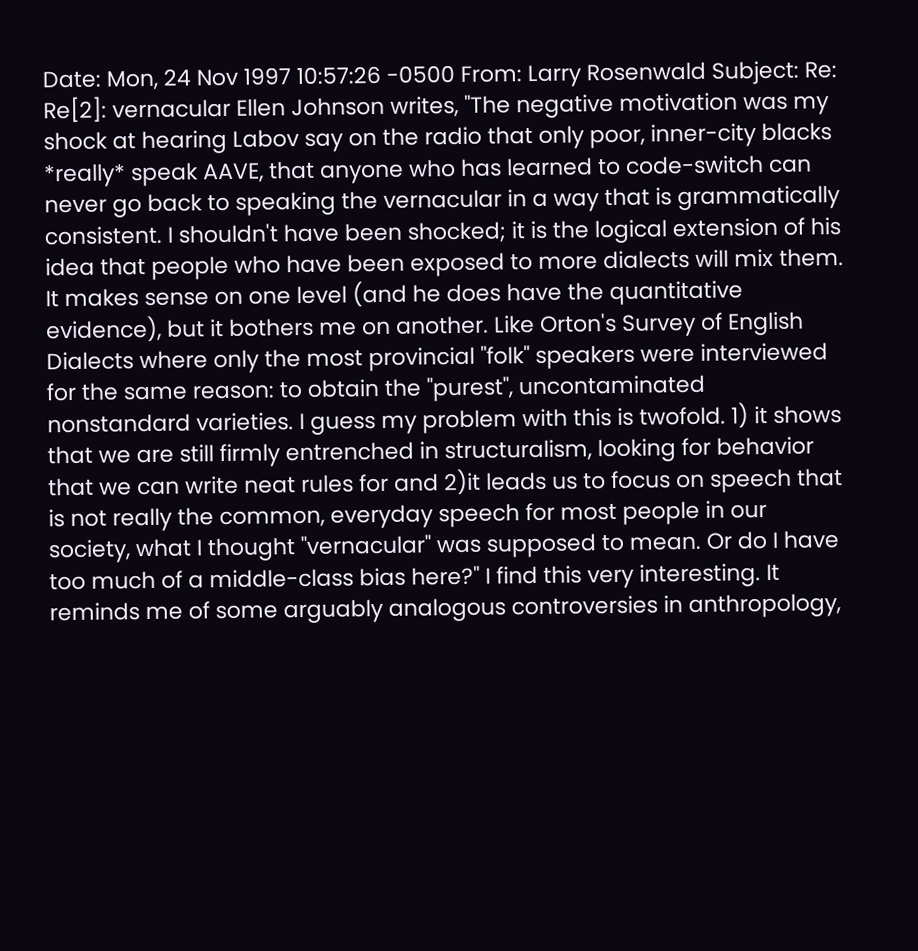Date: Mon, 24 Nov 1997 10:57:26 -0500 From: Larry Rosenwald Subject: Re: Re[2]: vernacular Ellen Johnson writes, "The negative motivation was my shock at hearing Labov say on the radio that only poor, inner-city blacks *really* speak AAVE, that anyone who has learned to code-switch can never go back to speaking the vernacular in a way that is grammatically consistent. I shouldn't have been shocked; it is the logical extension of his idea that people who have been exposed to more dialects will mix them. It makes sense on one level (and he does have the quantitative evidence), but it bothers me on another. Like Orton's Survey of English Dialects where only the most provincial "folk" speakers were interviewed for the same reason: to obtain the "purest", uncontaminated nonstandard varieties. I guess my problem with this is twofold. 1) it shows that we are still firmly entrenched in structuralism, looking for behavior that we can write neat rules for and 2)it leads us to focus on speech that is not really the common, everyday speech for most people in our society, what I thought "vernacular" was supposed to mean. Or do I have too much of a middle-class bias here?" I find this very interesting. It reminds me of some arguably analogous controversies in anthropology,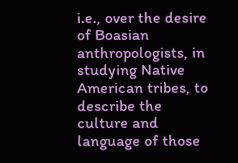i.e., over the desire of Boasian anthropologists, in studying Native American tribes, to describe the culture and language of those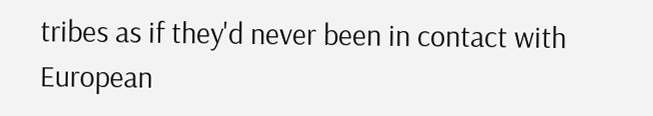tribes as if they'd never been in contact with European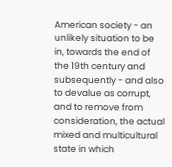American society - an unlikely situation to be in, towards the end of the 19th century and subsequently - and also to devalue as corrupt, and to remove from consideration, the actual mixed and multicultural state in which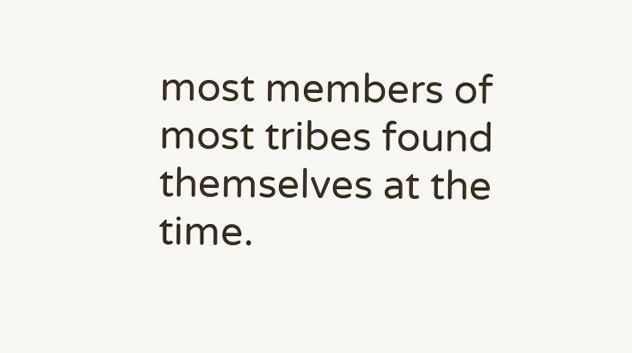most members of most tribes found themselves at the time.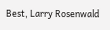Best, Larry Rosenwald